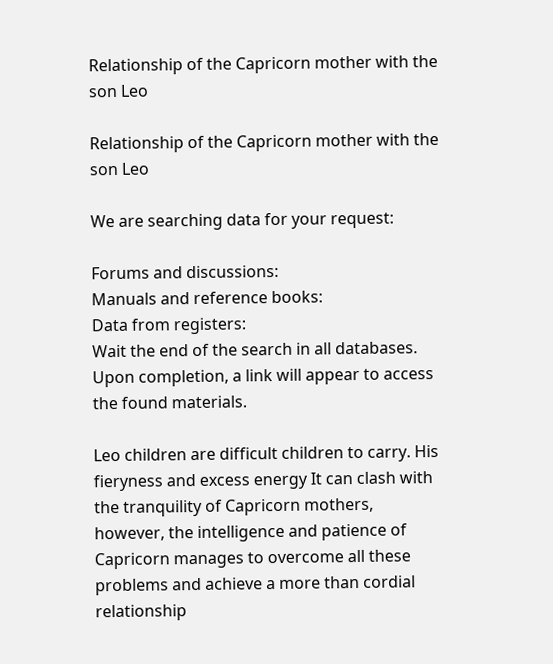Relationship of the Capricorn mother with the son Leo

Relationship of the Capricorn mother with the son Leo

We are searching data for your request:

Forums and discussions:
Manuals and reference books:
Data from registers:
Wait the end of the search in all databases.
Upon completion, a link will appear to access the found materials.

Leo children are difficult children to carry. His fieryness and excess energy It can clash with the tranquility of Capricorn mothers, however, the intelligence and patience of Capricorn manages to overcome all these problems and achieve a more than cordial relationship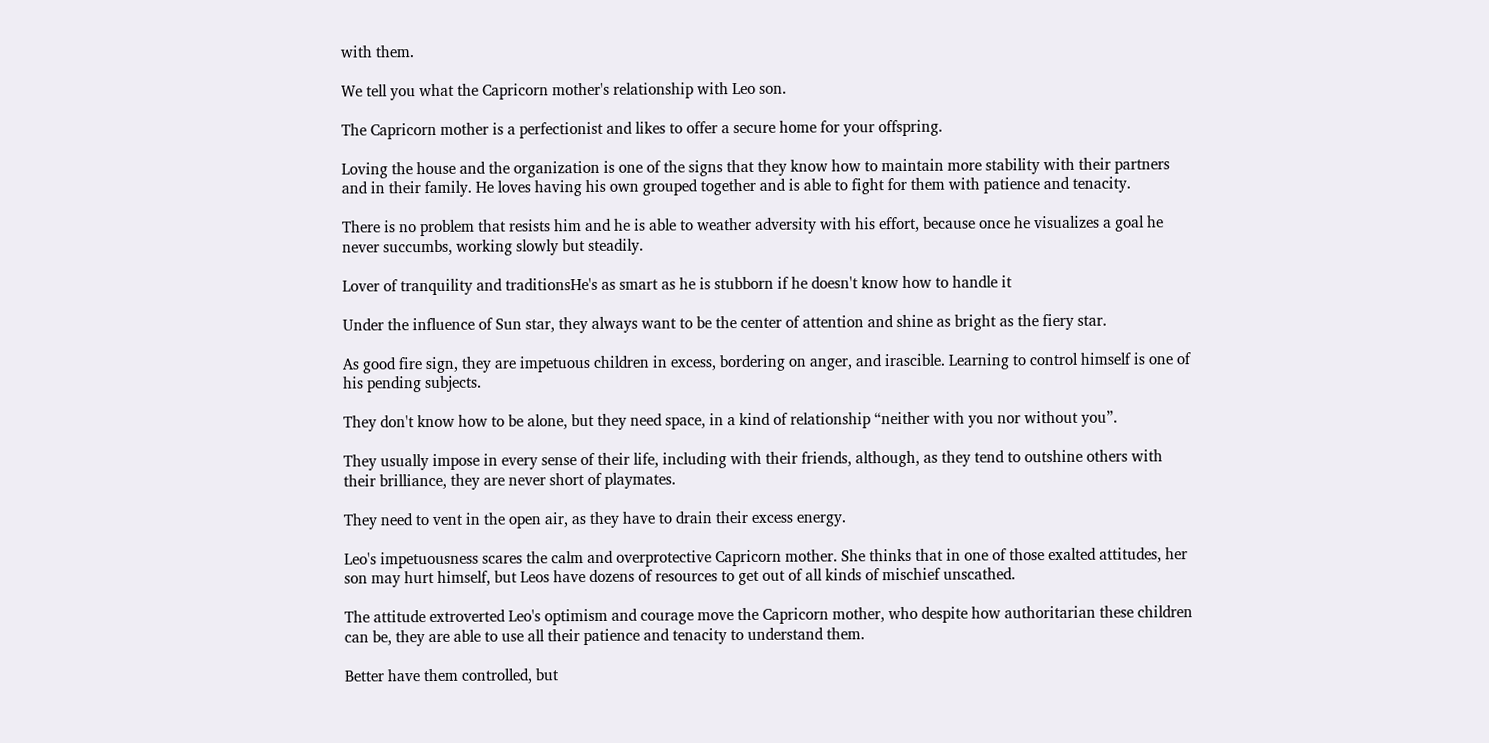with them.

We tell you what the Capricorn mother's relationship with Leo son.

The Capricorn mother is a perfectionist and likes to offer a secure home for your offspring.

Loving the house and the organization is one of the signs that they know how to maintain more stability with their partners and in their family. He loves having his own grouped together and is able to fight for them with patience and tenacity.

There is no problem that resists him and he is able to weather adversity with his effort, because once he visualizes a goal he never succumbs, working slowly but steadily.

Lover of tranquility and traditionsHe's as smart as he is stubborn if he doesn't know how to handle it

Under the influence of Sun star, they always want to be the center of attention and shine as bright as the fiery star.

As good fire sign, they are impetuous children in excess, bordering on anger, and irascible. Learning to control himself is one of his pending subjects.

They don't know how to be alone, but they need space, in a kind of relationship “neither with you nor without you”.

They usually impose in every sense of their life, including with their friends, although, as they tend to outshine others with their brilliance, they are never short of playmates.

They need to vent in the open air, as they have to drain their excess energy.

Leo's impetuousness scares the calm and overprotective Capricorn mother. She thinks that in one of those exalted attitudes, her son may hurt himself, but Leos have dozens of resources to get out of all kinds of mischief unscathed.

The attitude extroverted Leo's optimism and courage move the Capricorn mother, who despite how authoritarian these children can be, they are able to use all their patience and tenacity to understand them.

Better have them controlled, but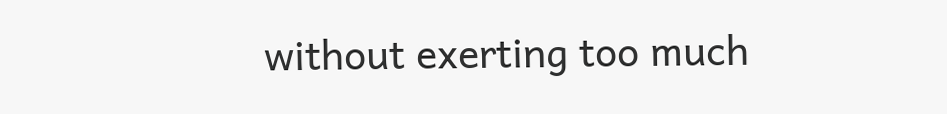without exerting too much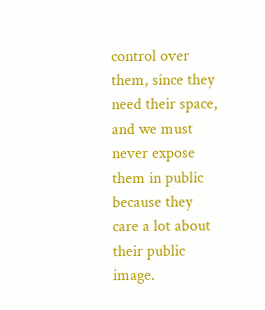control over them, since they need their space, and we must never expose them in public because they care a lot about their public image.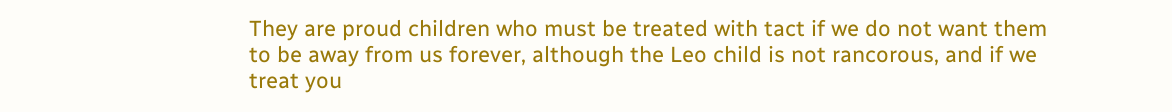They are proud children who must be treated with tact if we do not want them to be away from us forever, although the Leo child is not rancorous, and if we treat you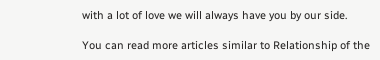with a lot of love we will always have you by our side.

You can read more articles similar to Relationship of the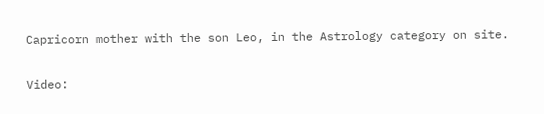Capricorn mother with the son Leo, in the Astrology category on site.

Video: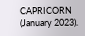CAPRICORN (January 2023).